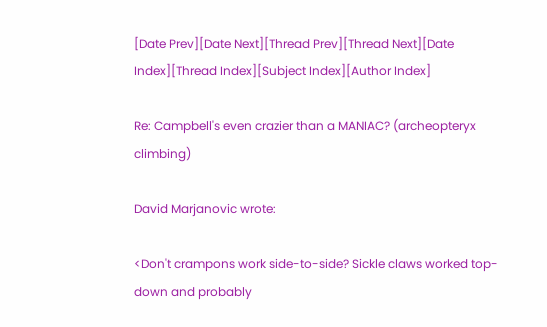[Date Prev][Date Next][Thread Prev][Thread Next][Date Index][Thread Index][Subject Index][Author Index]

Re: Campbell's even crazier than a MANIAC? (archeopteryx climbing)

David Marjanovic wrote:

<Don't crampons work side-to-side? Sickle claws worked top-down and probably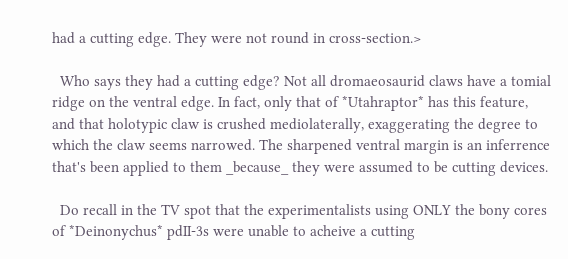had a cutting edge. They were not round in cross-section.>

  Who says they had a cutting edge? Not all dromaeosaurid claws have a tomial
ridge on the ventral edge. In fact, only that of *Utahraptor* has this feature,
and that holotypic claw is crushed mediolaterally, exaggerating the degree to
which the claw seems narrowed. The sharpened ventral margin is an inferrence
that's been applied to them _because_ they were assumed to be cutting devices.

  Do recall in the TV spot that the experimentalists using ONLY the bony cores
of *Deinonychus* pdII-3s were unable to acheive a cutting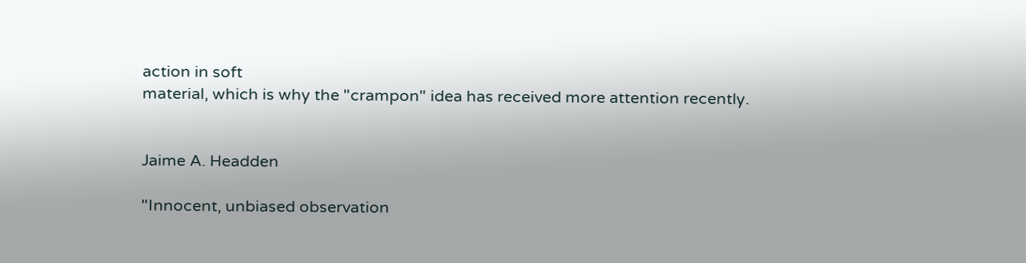action in soft
material, which is why the "crampon" idea has received more attention recently.


Jaime A. Headden

"Innocent, unbiased observation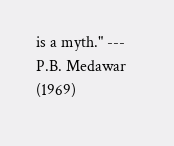is a myth." --- P.B. Medawar (1969)